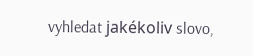vyhledat jakékoliv slovo,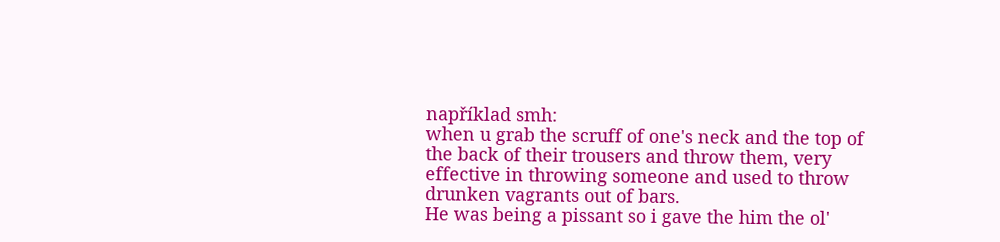například smh:
when u grab the scruff of one's neck and the top of the back of their trousers and throw them, very effective in throwing someone and used to throw drunken vagrants out of bars.
He was being a pissant so i gave the him the ol'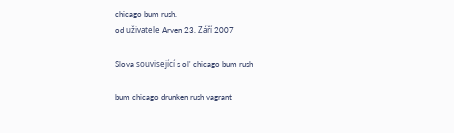chicago bum rush.
od uživatele Arven 23. Září 2007

Slova související s ol' chicago bum rush

bum chicago drunken rush vagrant